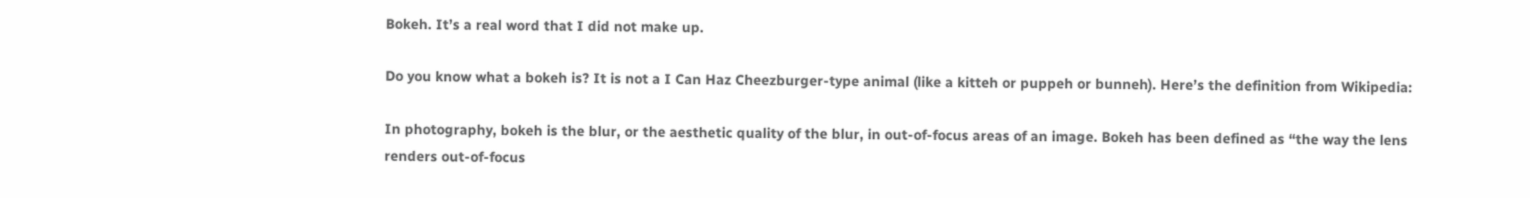Bokeh. It’s a real word that I did not make up.

Do you know what a bokeh is? It is not a I Can Haz Cheezburger-type animal (like a kitteh or puppeh or bunneh). Here’s the definition from Wikipedia:

In photography, bokeh is the blur, or the aesthetic quality of the blur, in out-of-focus areas of an image. Bokeh has been defined as “the way the lens renders out-of-focus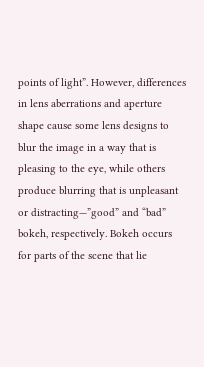points of light”. However, differences in lens aberrations and aperture shape cause some lens designs to blur the image in a way that is pleasing to the eye, while others produce blurring that is unpleasant or distracting—”good” and “bad” bokeh, respectively. Bokeh occurs for parts of the scene that lie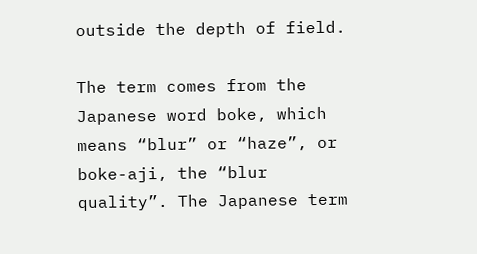outside the depth of field.

The term comes from the Japanese word boke, which means “blur” or “haze”, or boke-aji, the “blur quality”. The Japanese term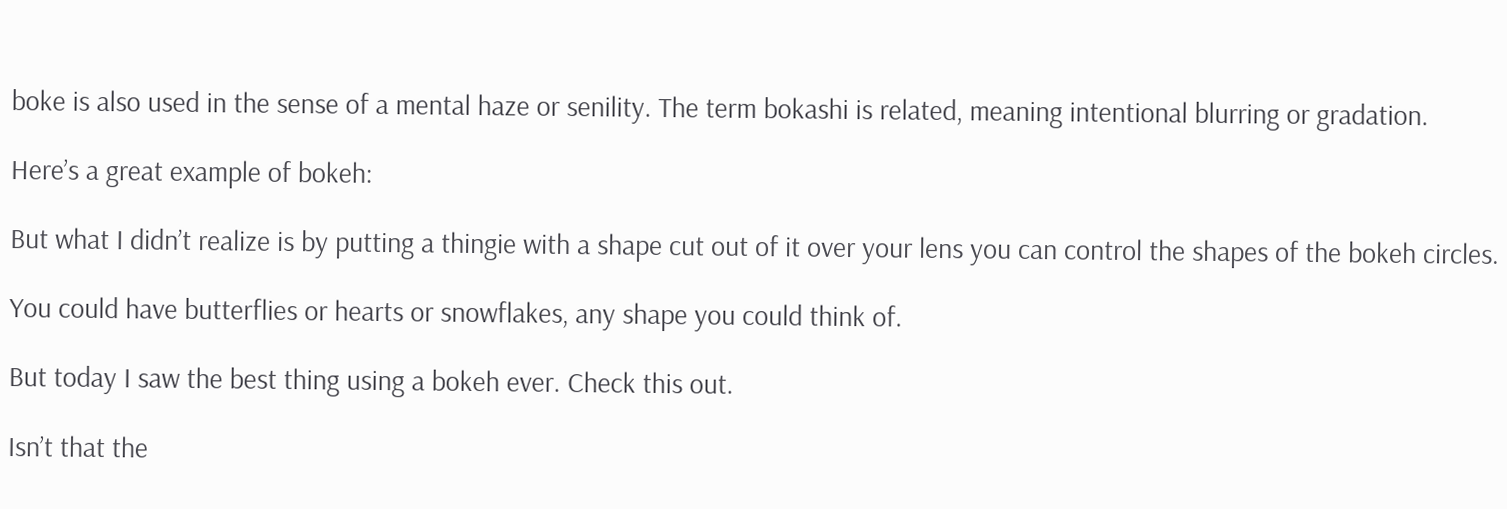boke is also used in the sense of a mental haze or senility. The term bokashi is related, meaning intentional blurring or gradation.

Here’s a great example of bokeh:

But what I didn’t realize is by putting a thingie with a shape cut out of it over your lens you can control the shapes of the bokeh circles.

You could have butterflies or hearts or snowflakes, any shape you could think of.

But today I saw the best thing using a bokeh ever. Check this out.

Isn’t that the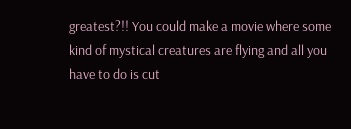greatest?!! You could make a movie where some kind of mystical creatures are flying and all you have to do is cut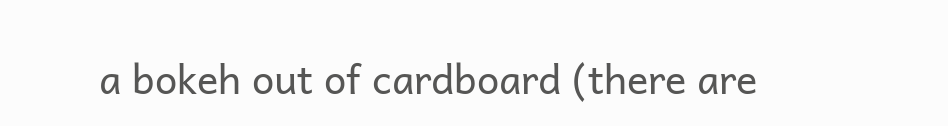a bokeh out of cardboard (there are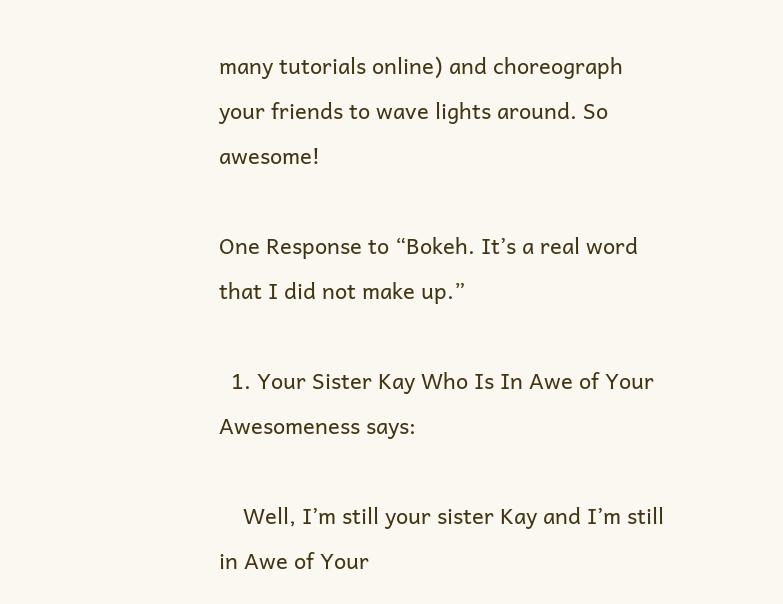many tutorials online) and choreograph your friends to wave lights around. So awesome!

One Response to “Bokeh. It’s a real word that I did not make up.”

  1. Your Sister Kay Who Is In Awe of Your Awesomeness says:

    Well, I’m still your sister Kay and I’m still in Awe of Your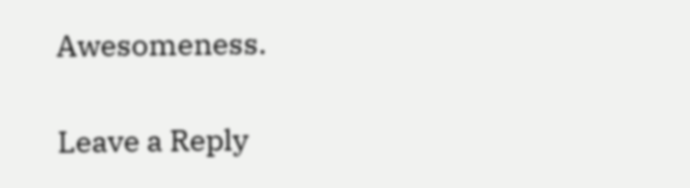Awesomeness.

Leave a Reply